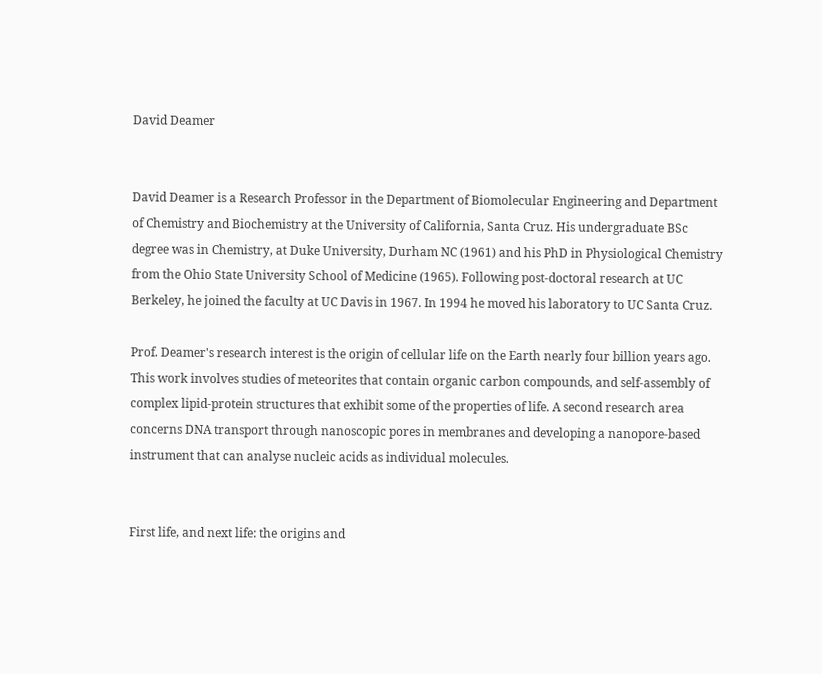David Deamer


David Deamer is a Research Professor in the Department of Biomolecular Engineering and Department of Chemistry and Biochemistry at the University of California, Santa Cruz. His undergraduate BSc degree was in Chemistry, at Duke University, Durham NC (1961) and his PhD in Physiological Chemistry from the Ohio State University School of Medicine (1965). Following post-doctoral research at UC Berkeley, he joined the faculty at UC Davis in 1967. In 1994 he moved his laboratory to UC Santa Cruz.

Prof. Deamer's research interest is the origin of cellular life on the Earth nearly four billion years ago. This work involves studies of meteorites that contain organic carbon compounds, and self-assembly of complex lipid-protein structures that exhibit some of the properties of life. A second research area concerns DNA transport through nanoscopic pores in membranes and developing a nanopore-based instrument that can analyse nucleic acids as individual molecules.


First life, and next life: the origins and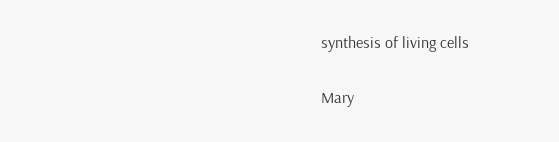synthesis of living cells

Mary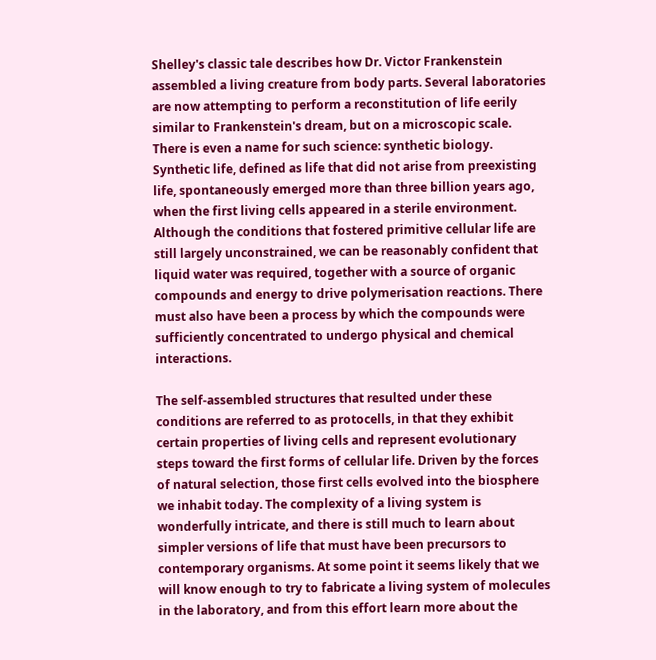Shelley's classic tale describes how Dr. Victor Frankenstein assembled a living creature from body parts. Several laboratories are now attempting to perform a reconstitution of life eerily similar to Frankenstein's dream, but on a microscopic scale. There is even a name for such science: synthetic biology. Synthetic life, defined as life that did not arise from preexisting life, spontaneously emerged more than three billion years ago, when the first living cells appeared in a sterile environment. Although the conditions that fostered primitive cellular life are still largely unconstrained, we can be reasonably confident that liquid water was required, together with a source of organic compounds and energy to drive polymerisation reactions. There must also have been a process by which the compounds were sufficiently concentrated to undergo physical and chemical interactions.

The self-assembled structures that resulted under these conditions are referred to as protocells, in that they exhibit certain properties of living cells and represent evolutionary steps toward the first forms of cellular life. Driven by the forces of natural selection, those first cells evolved into the biosphere we inhabit today. The complexity of a living system is wonderfully intricate, and there is still much to learn about simpler versions of life that must have been precursors to contemporary organisms. At some point it seems likely that we will know enough to try to fabricate a living system of molecules in the laboratory, and from this effort learn more about the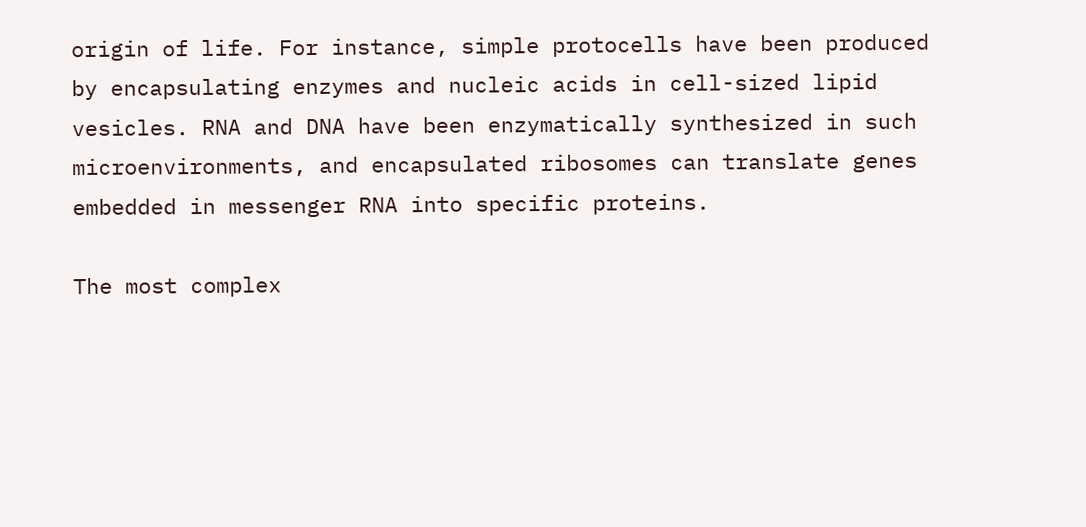origin of life. For instance, simple protocells have been produced by encapsulating enzymes and nucleic acids in cell-sized lipid vesicles. RNA and DNA have been enzymatically synthesized in such microenvironments, and encapsulated ribosomes can translate genes embedded in messenger RNA into specific proteins.

The most complex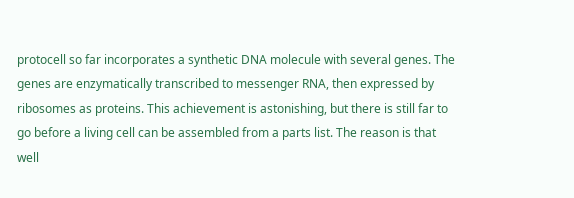protocell so far incorporates a synthetic DNA molecule with several genes. The genes are enzymatically transcribed to messenger RNA, then expressed by ribosomes as proteins. This achievement is astonishing, but there is still far to go before a living cell can be assembled from a parts list. The reason is that well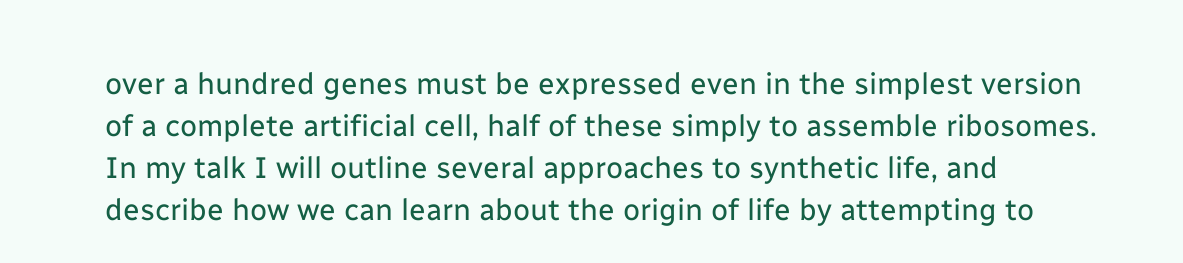over a hundred genes must be expressed even in the simplest version of a complete artificial cell, half of these simply to assemble ribosomes. In my talk I will outline several approaches to synthetic life, and describe how we can learn about the origin of life by attempting to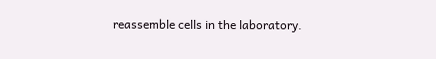reassemble cells in the laboratory.